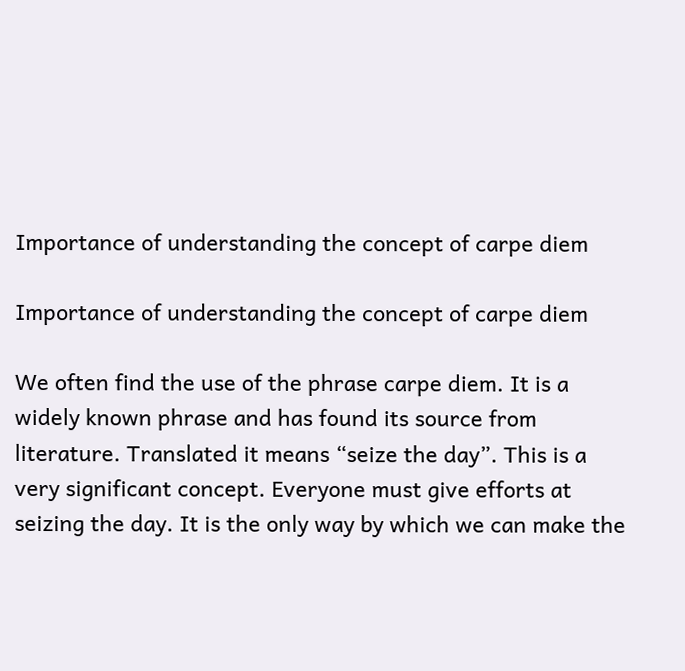Importance of understanding the concept of carpe diem

Importance of understanding the concept of carpe diem

We often find the use of the phrase carpe diem. It is a widely known phrase and has found its source from literature. Translated it means “seize the day”. This is a very significant concept. Everyone must give efforts at seizing the day. It is the only way by which we can make the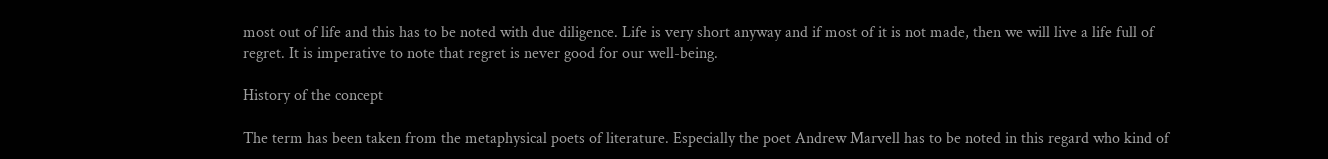most out of life and this has to be noted with due diligence. Life is very short anyway and if most of it is not made, then we will live a life full of regret. It is imperative to note that regret is never good for our well-being.

History of the concept

The term has been taken from the metaphysical poets of literature. Especially the poet Andrew Marvell has to be noted in this regard who kind of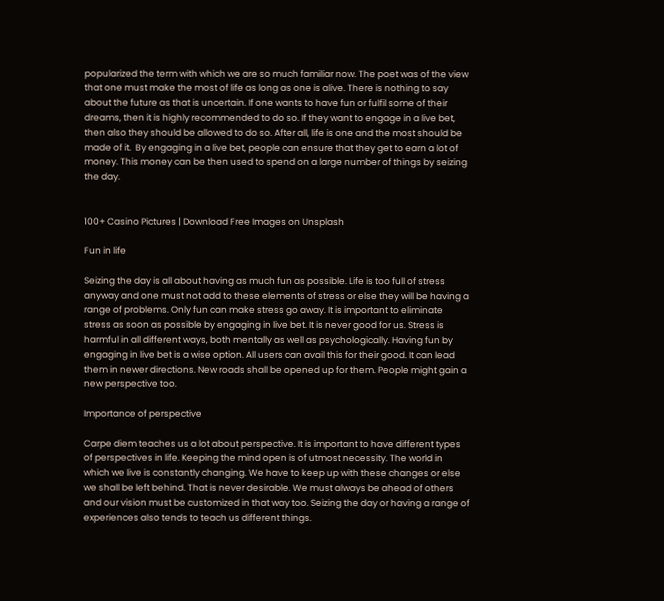popularized the term with which we are so much familiar now. The poet was of the view that one must make the most of life as long as one is alive. There is nothing to say about the future as that is uncertain. If one wants to have fun or fulfil some of their dreams, then it is highly recommended to do so. If they want to engage in a live bet, then also they should be allowed to do so. After all, life is one and the most should be made of it.  By engaging in a live bet, people can ensure that they get to earn a lot of money. This money can be then used to spend on a large number of things by seizing the day.


100+ Casino Pictures | Download Free Images on Unsplash

Fun in life

Seizing the day is all about having as much fun as possible. Life is too full of stress anyway and one must not add to these elements of stress or else they will be having a range of problems. Only fun can make stress go away. It is important to eliminate stress as soon as possible by engaging in live bet. It is never good for us. Stress is harmful in all different ways, both mentally as well as psychologically. Having fun by engaging in live bet is a wise option. All users can avail this for their good. It can lead them in newer directions. New roads shall be opened up for them. People might gain a new perspective too.

Importance of perspective

Carpe diem teaches us a lot about perspective. It is important to have different types of perspectives in life. Keeping the mind open is of utmost necessity. The world in which we live is constantly changing. We have to keep up with these changes or else we shall be left behind. That is never desirable. We must always be ahead of others and our vision must be customized in that way too. Seizing the day or having a range of experiences also tends to teach us different things.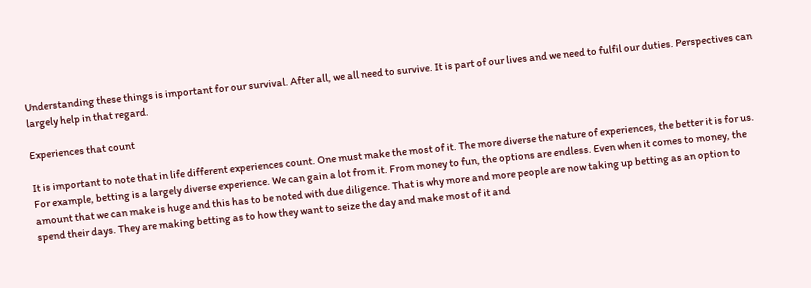Understanding these things is important for our survival. After all, we all need to survive. It is part of our lives and we need to fulfil our duties. Perspectives can largely help in that regard.

Experiences that count

It is important to note that in life different experiences count. One must make the most of it. The more diverse the nature of experiences, the better it is for us. For example, betting is a largely diverse experience. We can gain a lot from it. From money to fun, the options are endless. Even when it comes to money, the amount that we can make is huge and this has to be noted with due diligence. That is why more and more people are now taking up betting as an option to spend their days. They are making betting as to how they want to seize the day and make most of it and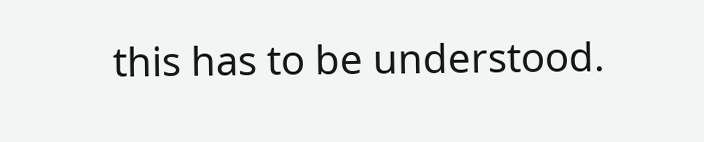this has to be understood.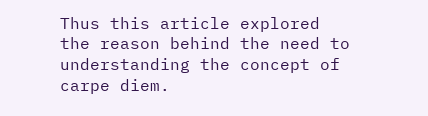Thus this article explored the reason behind the need to understanding the concept of carpe diem.